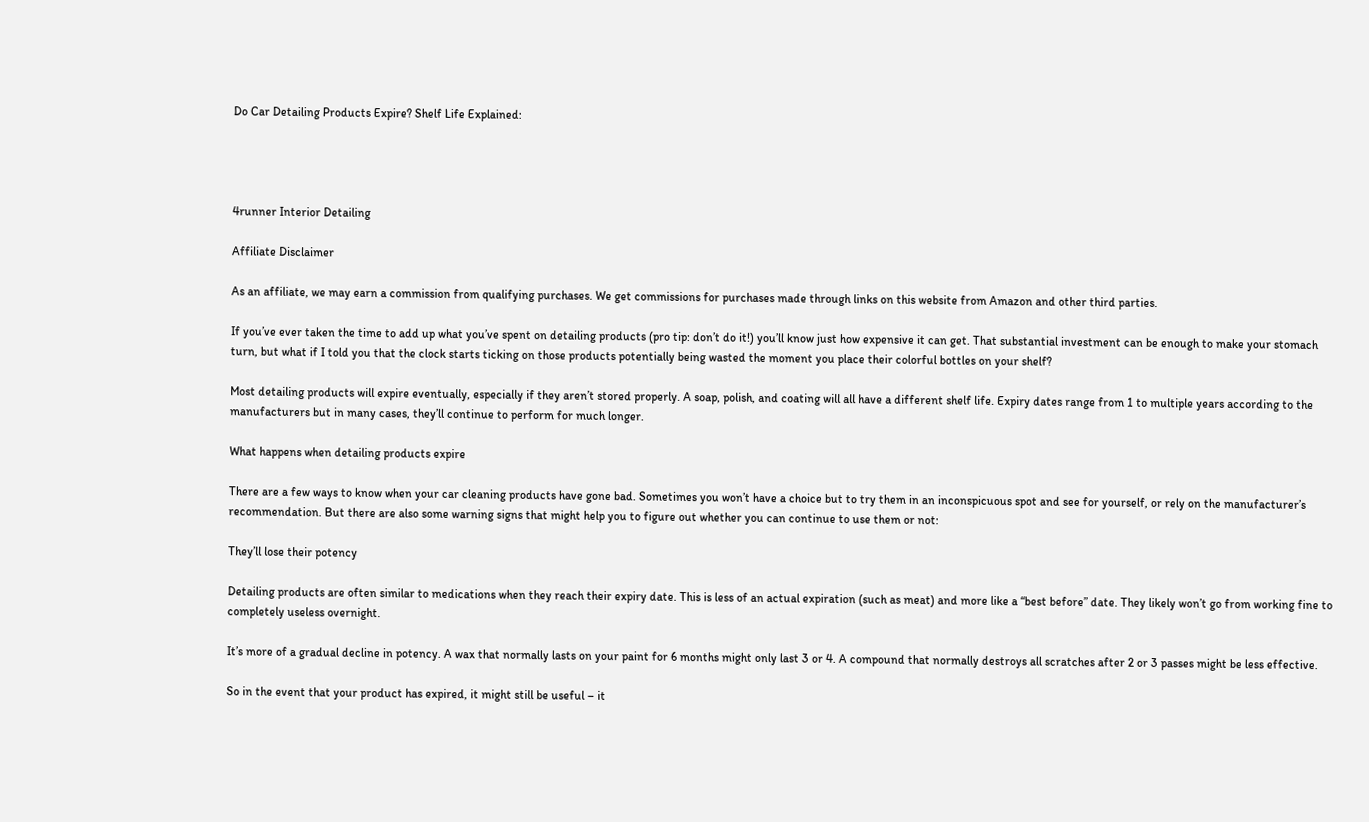Do Car Detailing Products Expire? Shelf Life Explained:




4runner Interior Detailing

Affiliate Disclaimer

As an affiliate, we may earn a commission from qualifying purchases. We get commissions for purchases made through links on this website from Amazon and other third parties.

If you’ve ever taken the time to add up what you’ve spent on detailing products (pro tip: don’t do it!) you’ll know just how expensive it can get. That substantial investment can be enough to make your stomach turn, but what if I told you that the clock starts ticking on those products potentially being wasted the moment you place their colorful bottles on your shelf?

Most detailing products will expire eventually, especially if they aren’t stored properly. A soap, polish, and coating will all have a different shelf life. Expiry dates range from 1 to multiple years according to the manufacturers but in many cases, they’ll continue to perform for much longer.

What happens when detailing products expire

There are a few ways to know when your car cleaning products have gone bad. Sometimes you won’t have a choice but to try them in an inconspicuous spot and see for yourself, or rely on the manufacturer’s recommendation. But there are also some warning signs that might help you to figure out whether you can continue to use them or not:

They’ll lose their potency

Detailing products are often similar to medications when they reach their expiry date. This is less of an actual expiration (such as meat) and more like a “best before” date. They likely won’t go from working fine to completely useless overnight.

It’s more of a gradual decline in potency. A wax that normally lasts on your paint for 6 months might only last 3 or 4. A compound that normally destroys all scratches after 2 or 3 passes might be less effective.

So in the event that your product has expired, it might still be useful – it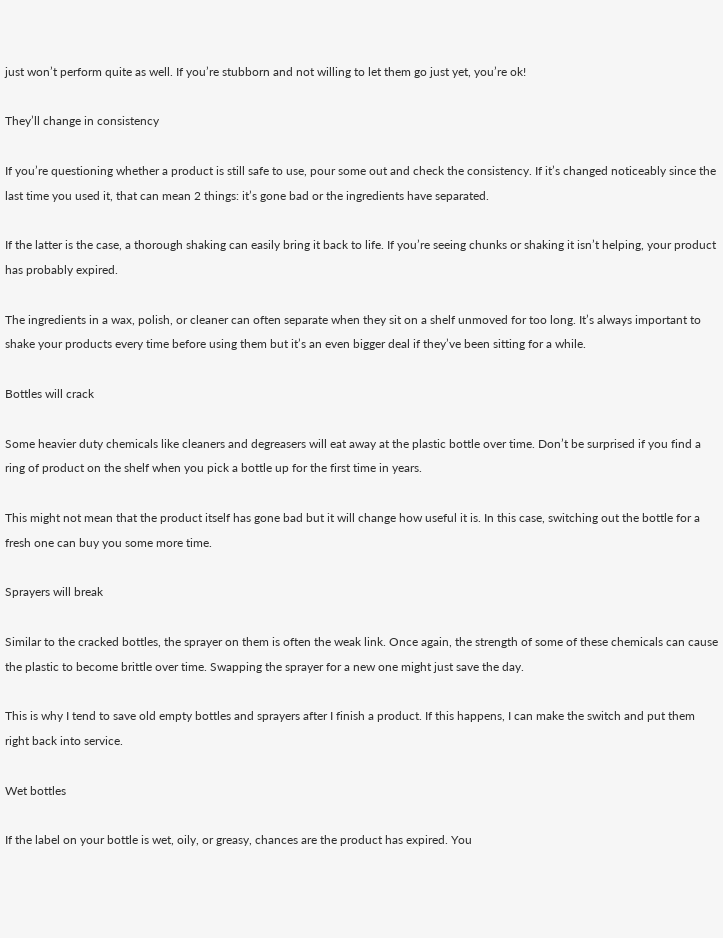just won’t perform quite as well. If you’re stubborn and not willing to let them go just yet, you’re ok!

They’ll change in consistency

If you’re questioning whether a product is still safe to use, pour some out and check the consistency. If it’s changed noticeably since the last time you used it, that can mean 2 things: it’s gone bad or the ingredients have separated.

If the latter is the case, a thorough shaking can easily bring it back to life. If you’re seeing chunks or shaking it isn’t helping, your product has probably expired.

The ingredients in a wax, polish, or cleaner can often separate when they sit on a shelf unmoved for too long. It’s always important to shake your products every time before using them but it’s an even bigger deal if they’ve been sitting for a while.

Bottles will crack

Some heavier duty chemicals like cleaners and degreasers will eat away at the plastic bottle over time. Don’t be surprised if you find a ring of product on the shelf when you pick a bottle up for the first time in years.

This might not mean that the product itself has gone bad but it will change how useful it is. In this case, switching out the bottle for a fresh one can buy you some more time.

Sprayers will break

Similar to the cracked bottles, the sprayer on them is often the weak link. Once again, the strength of some of these chemicals can cause the plastic to become brittle over time. Swapping the sprayer for a new one might just save the day.

This is why I tend to save old empty bottles and sprayers after I finish a product. If this happens, I can make the switch and put them right back into service.

Wet bottles

If the label on your bottle is wet, oily, or greasy, chances are the product has expired. You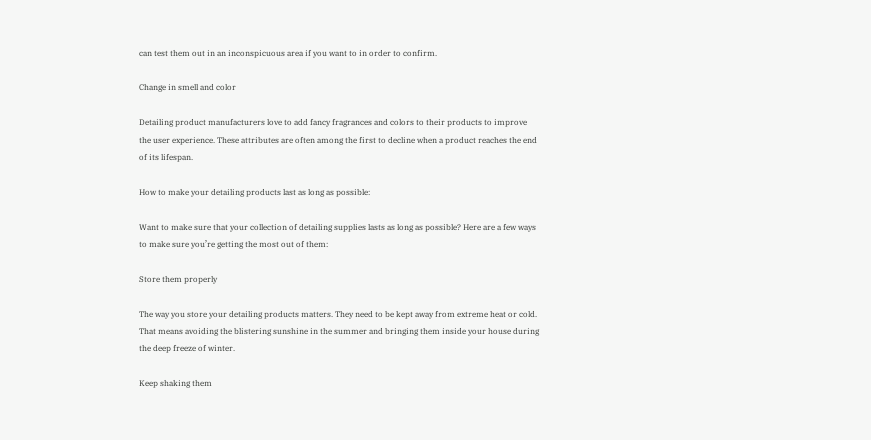can test them out in an inconspicuous area if you want to in order to confirm.

Change in smell and color

Detailing product manufacturers love to add fancy fragrances and colors to their products to improve the user experience. These attributes are often among the first to decline when a product reaches the end of its lifespan.

How to make your detailing products last as long as possible:

Want to make sure that your collection of detailing supplies lasts as long as possible? Here are a few ways to make sure you’re getting the most out of them:

Store them properly

The way you store your detailing products matters. They need to be kept away from extreme heat or cold. That means avoiding the blistering sunshine in the summer and bringing them inside your house during the deep freeze of winter.

Keep shaking them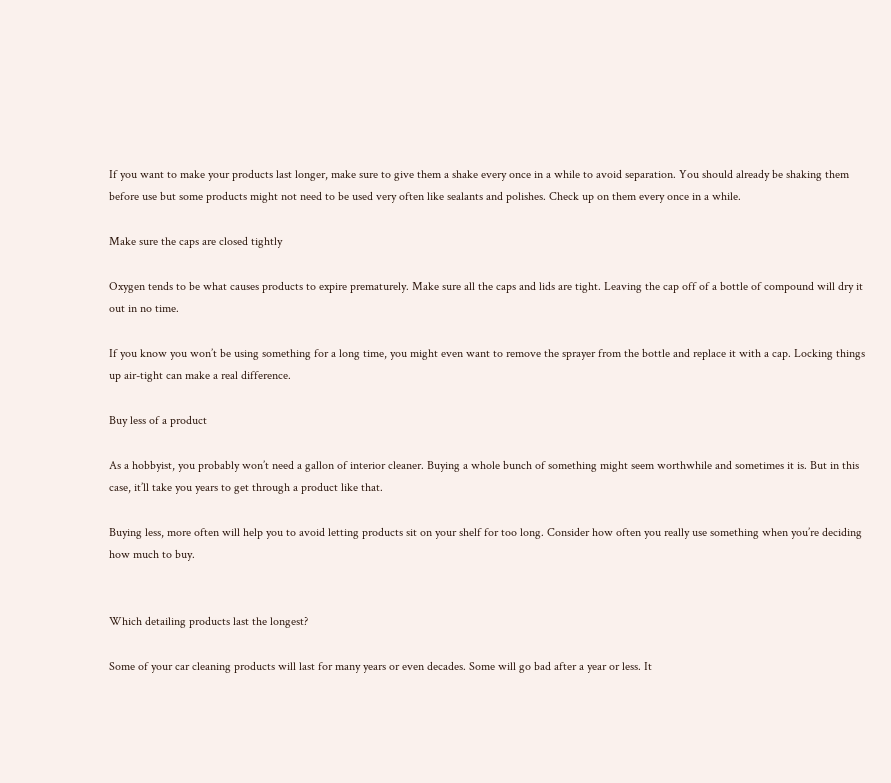If you want to make your products last longer, make sure to give them a shake every once in a while to avoid separation. You should already be shaking them before use but some products might not need to be used very often like sealants and polishes. Check up on them every once in a while.

Make sure the caps are closed tightly

Oxygen tends to be what causes products to expire prematurely. Make sure all the caps and lids are tight. Leaving the cap off of a bottle of compound will dry it out in no time.

If you know you won’t be using something for a long time, you might even want to remove the sprayer from the bottle and replace it with a cap. Locking things up air-tight can make a real difference.

Buy less of a product

As a hobbyist, you probably won’t need a gallon of interior cleaner. Buying a whole bunch of something might seem worthwhile and sometimes it is. But in this case, it’ll take you years to get through a product like that.

Buying less, more often will help you to avoid letting products sit on your shelf for too long. Consider how often you really use something when you’re deciding how much to buy.


Which detailing products last the longest?

Some of your car cleaning products will last for many years or even decades. Some will go bad after a year or less. It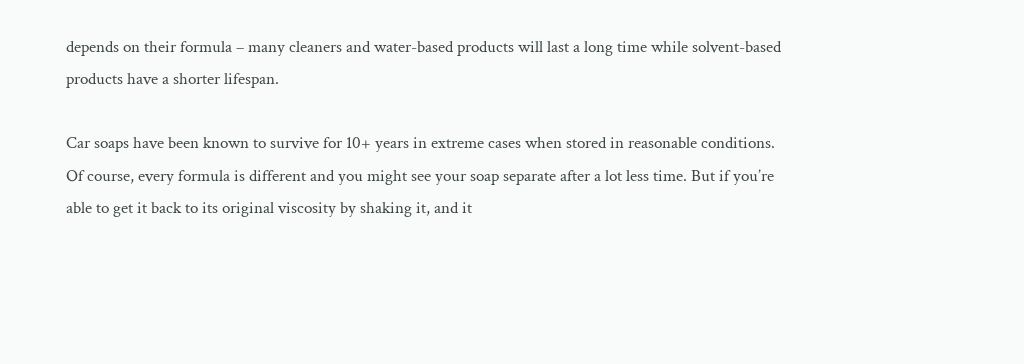depends on their formula – many cleaners and water-based products will last a long time while solvent-based products have a shorter lifespan.

Car soaps have been known to survive for 10+ years in extreme cases when stored in reasonable conditions. Of course, every formula is different and you might see your soap separate after a lot less time. But if you’re able to get it back to its original viscosity by shaking it, and it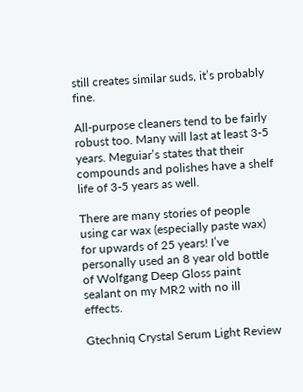still creates similar suds, it’s probably fine.

All-purpose cleaners tend to be fairly robust too. Many will last at least 3-5 years. Meguiar’s states that their compounds and polishes have a shelf life of 3-5 years as well.

There are many stories of people using car wax (especially paste wax) for upwards of 25 years! I’ve personally used an 8 year old bottle of Wolfgang Deep Gloss paint sealant on my MR2 with no ill effects.

Gtechniq Crystal Serum Light Review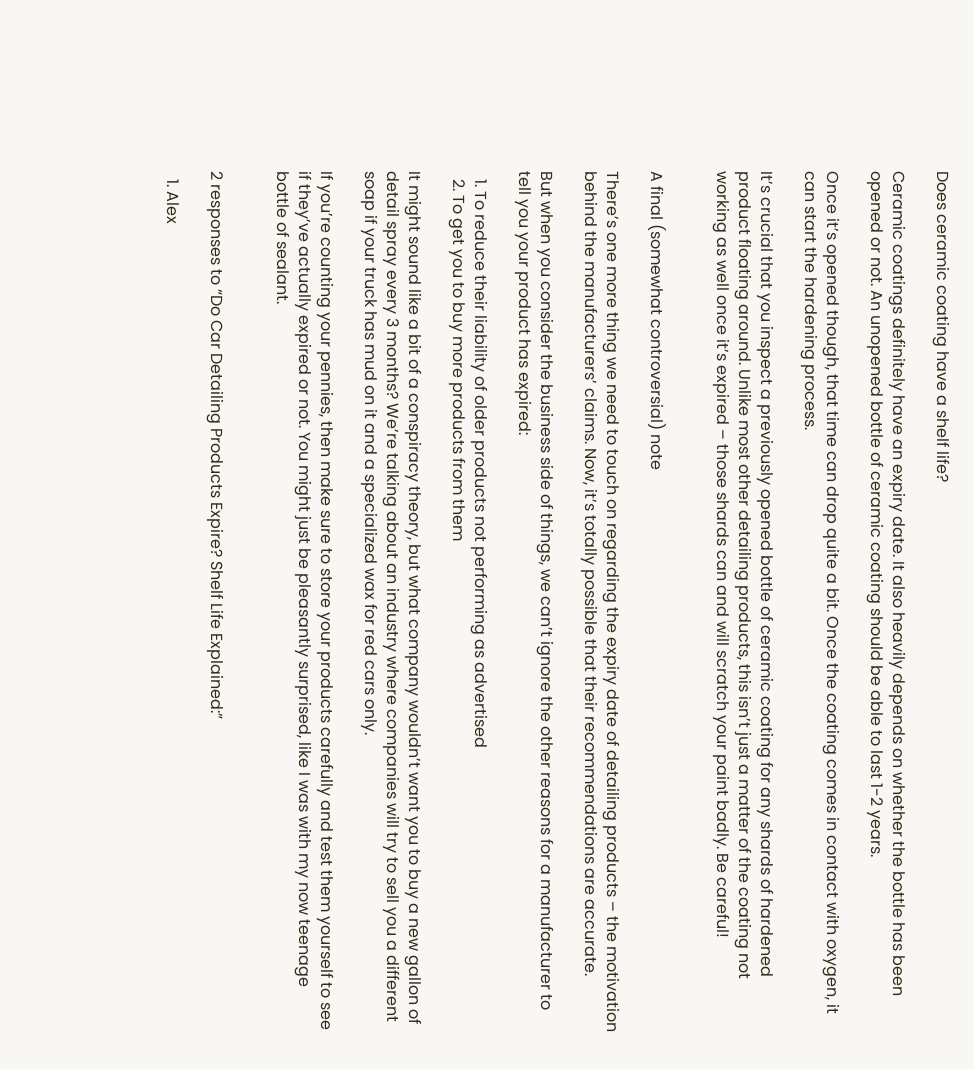Does ceramic coating have a shelf life?

Ceramic coatings definitely have an expiry date. It also heavily depends on whether the bottle has been opened or not. An unopened bottle of ceramic coating should be able to last 1-2 years.

Once it’s opened though, that time can drop quite a bit. Once the coating comes in contact with oxygen, it can start the hardening process.

It’s crucial that you inspect a previously opened bottle of ceramic coating for any shards of hardened product floating around. Unlike most other detailing products, this isn’t just a matter of the coating not working as well once it’s expired – those shards can and will scratch your paint badly. Be careful!


A final (somewhat controversial) note

There’s one more thing we need to touch on regarding the expiry date of detailing products – the motivation behind the manufacturers’ claims. Now, it’s totally possible that their recommendations are accurate.

But when you consider the business side of things, we can’t ignore the other reasons for a manufacturer to tell you your product has expired:

  1. To reduce their liability of older products not performing as advertised
  2. To get you to buy more products from them

It might sound like a bit of a conspiracy theory, but what company wouldn’t want you to buy a new gallon of detail spray every 3 months? We’re talking about an industry where companies will try to sell you a different soap if your truck has mud on it and a specialized wax for red cars only.

If you’re counting your pennies, then make sure to store your products carefully and test them yourself to see if they’ve actually expired or not. You might just be pleasantly surprised, like I was with my now teenage bottle of sealant.


2 responses to “Do Car Detailing Products Expire? Shelf Life Explained:”

  1. Alex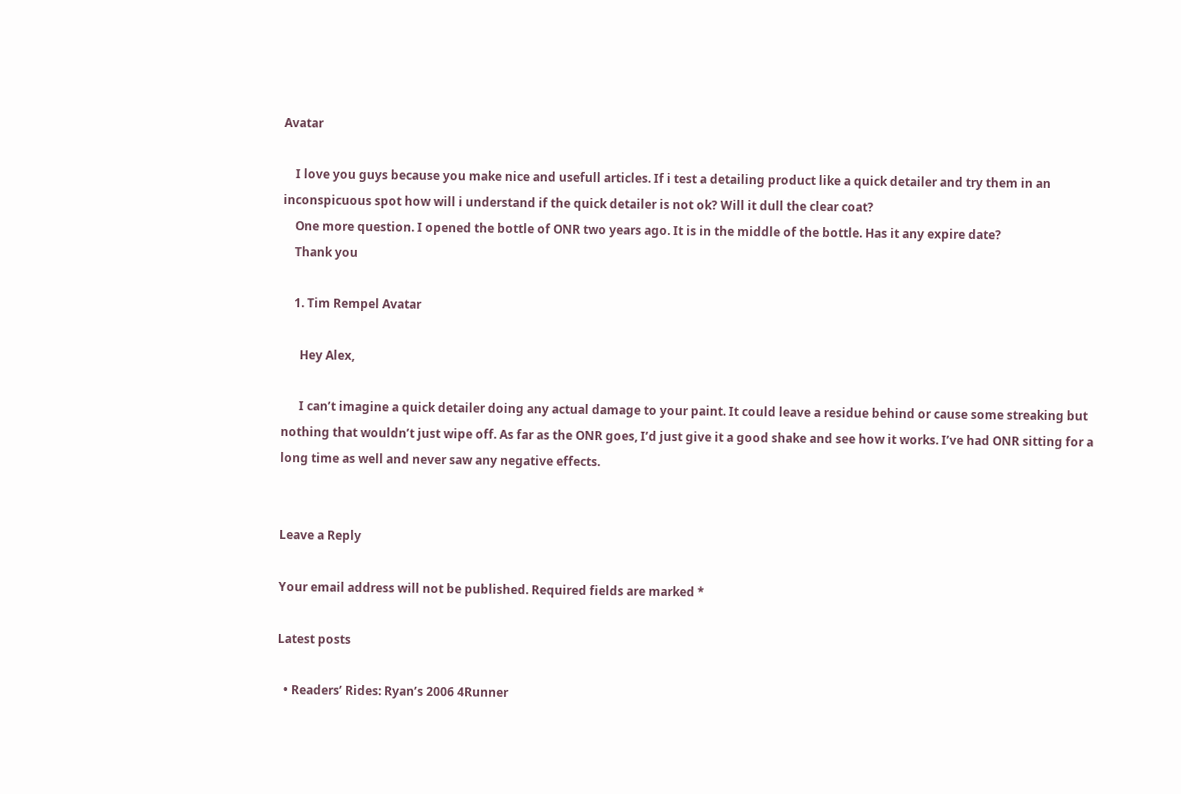Avatar

    I love you guys because you make nice and usefull articles. If i test a detailing product like a quick detailer and try them in an inconspicuous spot how will i understand if the quick detailer is not ok? Will it dull the clear coat?
    One more question. I opened the bottle of ONR two years ago. It is in the middle of the bottle. Has it any expire date?
    Thank you

    1. Tim Rempel Avatar

      Hey Alex,

      I can’t imagine a quick detailer doing any actual damage to your paint. It could leave a residue behind or cause some streaking but nothing that wouldn’t just wipe off. As far as the ONR goes, I’d just give it a good shake and see how it works. I’ve had ONR sitting for a long time as well and never saw any negative effects.


Leave a Reply

Your email address will not be published. Required fields are marked *

Latest posts

  • Readers’ Rides: Ryan’s 2006 4Runner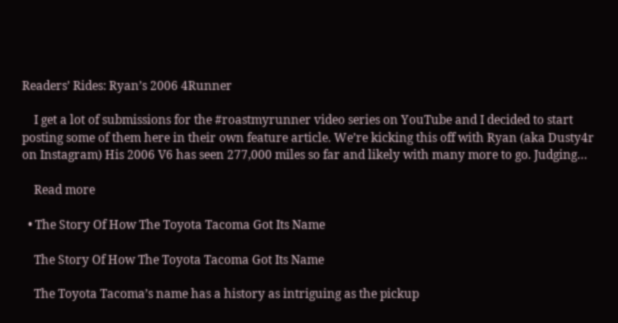Readers’ Rides: Ryan’s 2006 4Runner

    I get a lot of submissions for the #roastmyrunner video series on YouTube and I decided to start posting some of them here in their own feature article. We’re kicking this off with Ryan (aka Dusty4r on Instagram) His 2006 V6 has seen 277,000 miles so far and likely with many more to go. Judging…

    Read more

  • The Story Of How The Toyota Tacoma Got Its Name

    The Story Of How The Toyota Tacoma Got Its Name

    The Toyota Tacoma’s name has a history as intriguing as the pickup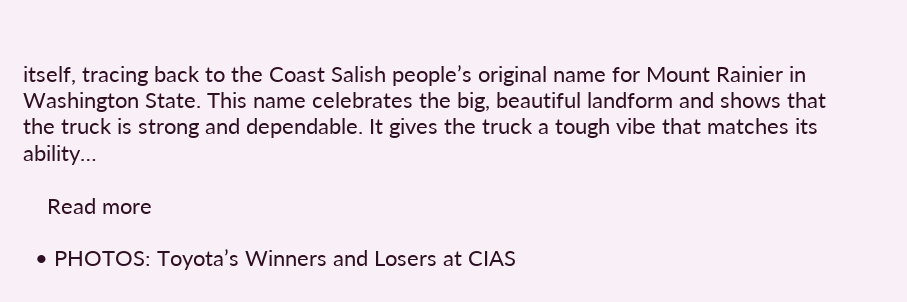itself, tracing back to the Coast Salish people’s original name for Mount Rainier in Washington State. This name celebrates the big, beautiful landform and shows that the truck is strong and dependable. It gives the truck a tough vibe that matches its ability…

    Read more

  • PHOTOS: Toyota’s Winners and Losers at CIAS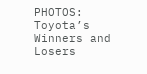PHOTOS: Toyota’s Winners and Losers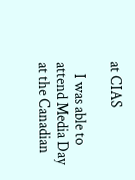at CIAS

    I was able to attend Media Day at the Canadian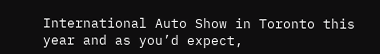International Auto Show in Toronto this year and as you’d expect,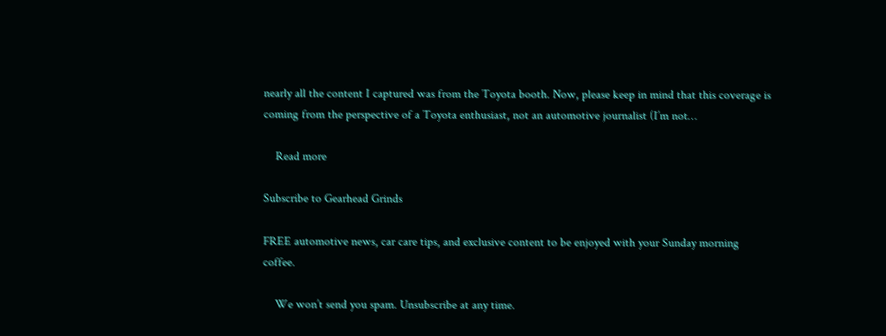nearly all the content I captured was from the Toyota booth. Now, please keep in mind that this coverage is coming from the perspective of a Toyota enthusiast, not an automotive journalist (I’m not…

    Read more

Subscribe to Gearhead Grinds

FREE automotive news, car care tips, and exclusive content to be enjoyed with your Sunday morning coffee.

    We won’t send you spam. Unsubscribe at any time.